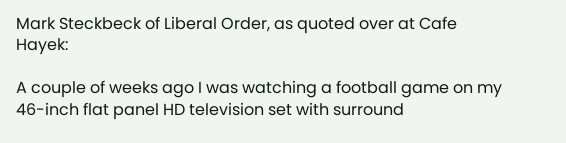Mark Steckbeck of Liberal Order, as quoted over at Cafe Hayek:

A couple of weeks ago I was watching a football game on my 46-inch flat panel HD television set with surround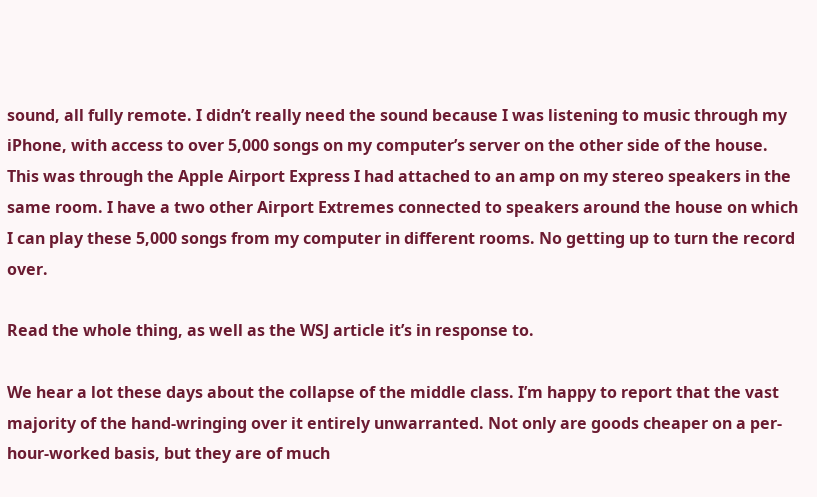sound, all fully remote. I didn’t really need the sound because I was listening to music through my iPhone, with access to over 5,000 songs on my computer’s server on the other side of the house. This was through the Apple Airport Express I had attached to an amp on my stereo speakers in the same room. I have a two other Airport Extremes connected to speakers around the house on which I can play these 5,000 songs from my computer in different rooms. No getting up to turn the record over.

Read the whole thing, as well as the WSJ article it’s in response to.

We hear a lot these days about the collapse of the middle class. I’m happy to report that the vast majority of the hand-wringing over it entirely unwarranted. Not only are goods cheaper on a per-hour-worked basis, but they are of much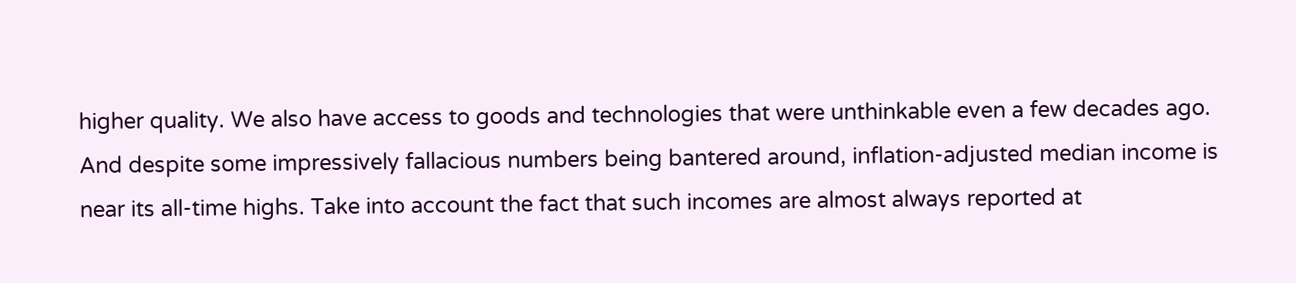higher quality. We also have access to goods and technologies that were unthinkable even a few decades ago. And despite some impressively fallacious numbers being bantered around, inflation-adjusted median income is near its all-time highs. Take into account the fact that such incomes are almost always reported at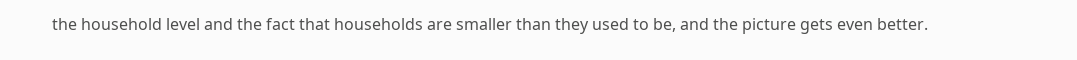the household level and the fact that households are smaller than they used to be, and the picture gets even better.